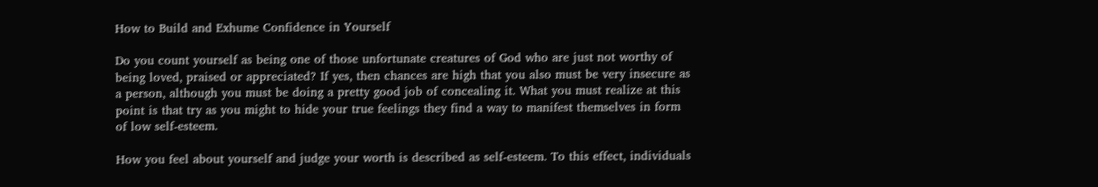How to Build and Exhume Confidence in Yourself

Do you count yourself as being one of those unfortunate creatures of God who are just not worthy of being loved, praised or appreciated? If yes, then chances are high that you also must be very insecure as a person, although you must be doing a pretty good job of concealing it. What you must realize at this point is that try as you might to hide your true feelings they find a way to manifest themselves in form of low self-esteem.

How you feel about yourself and judge your worth is described as self-esteem. To this effect, individuals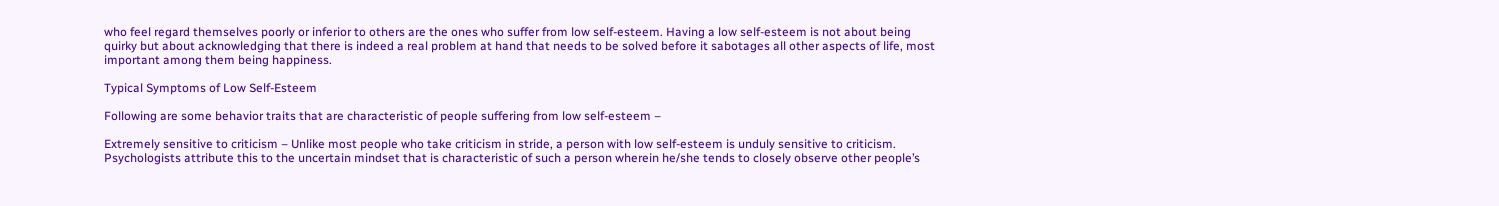who feel regard themselves poorly or inferior to others are the ones who suffer from low self-esteem. Having a low self-esteem is not about being quirky but about acknowledging that there is indeed a real problem at hand that needs to be solved before it sabotages all other aspects of life, most important among them being happiness.

Typical Symptoms of Low Self-Esteem

Following are some behavior traits that are characteristic of people suffering from low self-esteem –

Extremely sensitive to criticism – Unlike most people who take criticism in stride, a person with low self-esteem is unduly sensitive to criticism. Psychologists attribute this to the uncertain mindset that is characteristic of such a person wherein he/she tends to closely observe other people’s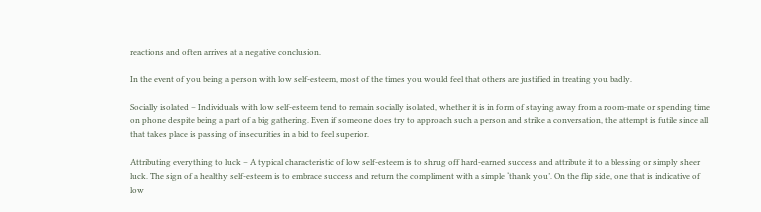reactions and often arrives at a negative conclusion.

In the event of you being a person with low self-esteem, most of the times you would feel that others are justified in treating you badly.

Socially isolated – Individuals with low self-esteem tend to remain socially isolated, whether it is in form of staying away from a room-mate or spending time on phone despite being a part of a big gathering. Even if someone does try to approach such a person and strike a conversation, the attempt is futile since all that takes place is passing of insecurities in a bid to feel superior.

Attributing everything to luck – A typical characteristic of low self-esteem is to shrug off hard-earned success and attribute it to a blessing or simply sheer luck. The sign of a healthy self-esteem is to embrace success and return the compliment with a simple ‘thank you’. On the flip side, one that is indicative of low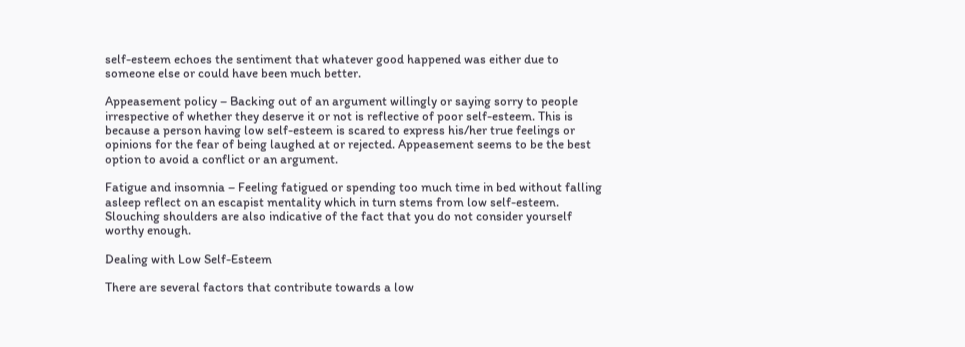self-esteem echoes the sentiment that whatever good happened was either due to someone else or could have been much better.

Appeasement policy – Backing out of an argument willingly or saying sorry to people irrespective of whether they deserve it or not is reflective of poor self-esteem. This is because a person having low self-esteem is scared to express his/her true feelings or opinions for the fear of being laughed at or rejected. Appeasement seems to be the best option to avoid a conflict or an argument.

Fatigue and insomnia – Feeling fatigued or spending too much time in bed without falling asleep reflect on an escapist mentality which in turn stems from low self-esteem. Slouching shoulders are also indicative of the fact that you do not consider yourself worthy enough.

Dealing with Low Self-Esteem

There are several factors that contribute towards a low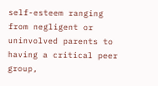self-esteem ranging from negligent or uninvolved parents to having a critical peer group,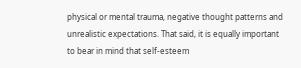physical or mental trauma, negative thought patterns and unrealistic expectations. That said, it is equally important to bear in mind that self-esteem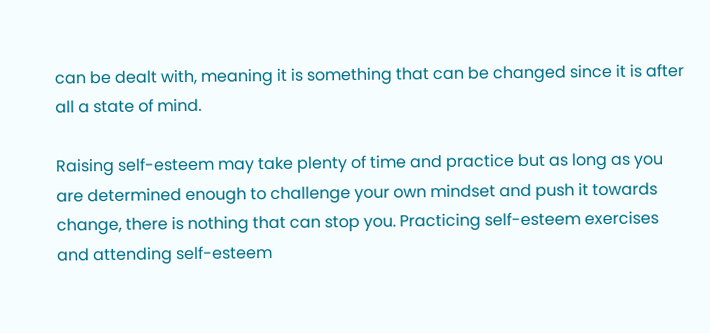can be dealt with, meaning it is something that can be changed since it is after all a state of mind.

Raising self-esteem may take plenty of time and practice but as long as you are determined enough to challenge your own mindset and push it towards change, there is nothing that can stop you. Practicing self-esteem exercises and attending self-esteem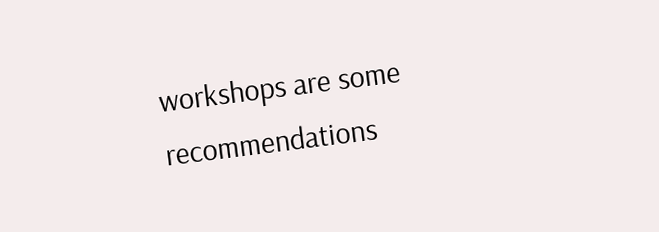workshops are some recommendations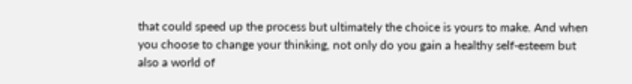that could speed up the process but ultimately the choice is yours to make. And when you choose to change your thinking, not only do you gain a healthy self-esteem but also a world of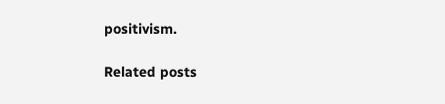positivism.

Related posts